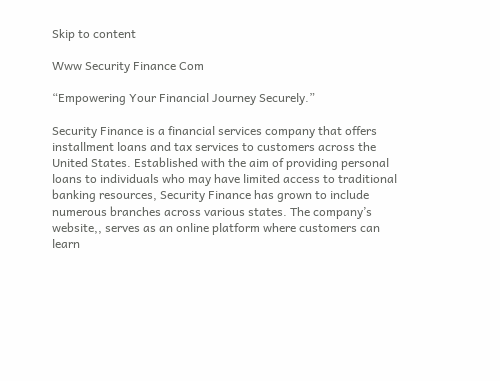Skip to content

Www Security Finance Com

“Empowering Your Financial Journey Securely.”

Security Finance is a financial services company that offers installment loans and tax services to customers across the United States. Established with the aim of providing personal loans to individuals who may have limited access to traditional banking resources, Security Finance has grown to include numerous branches across various states. The company’s website,, serves as an online platform where customers can learn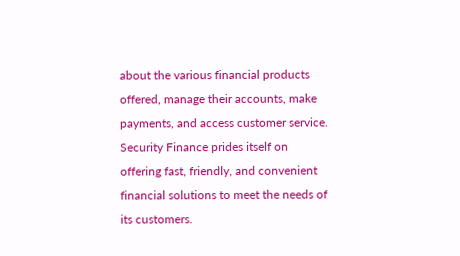about the various financial products offered, manage their accounts, make payments, and access customer service. Security Finance prides itself on offering fast, friendly, and convenient financial solutions to meet the needs of its customers.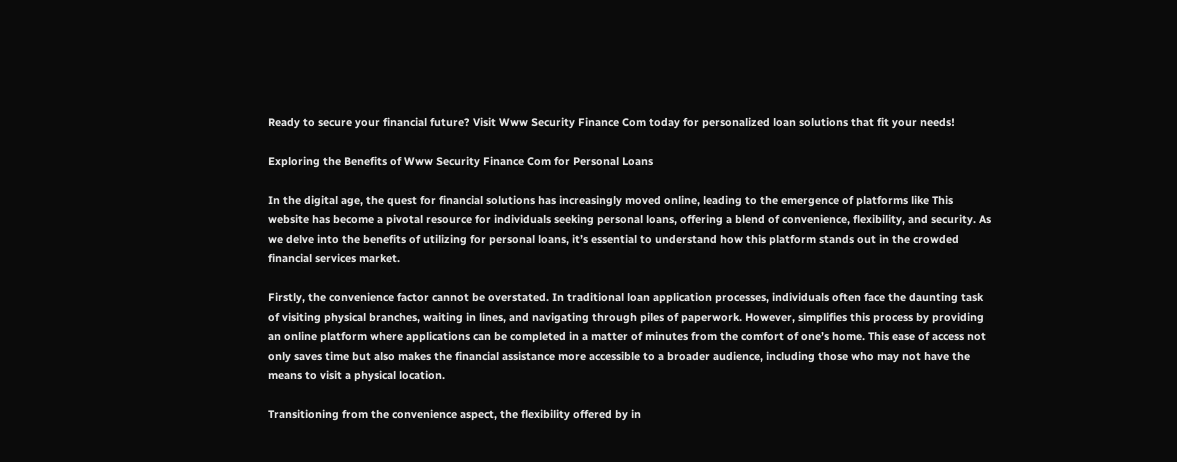Ready to secure your financial future? Visit Www Security Finance Com today for personalized loan solutions that fit your needs!

Exploring the Benefits of Www Security Finance Com for Personal Loans

In the digital age, the quest for financial solutions has increasingly moved online, leading to the emergence of platforms like This website has become a pivotal resource for individuals seeking personal loans, offering a blend of convenience, flexibility, and security. As we delve into the benefits of utilizing for personal loans, it’s essential to understand how this platform stands out in the crowded financial services market.

Firstly, the convenience factor cannot be overstated. In traditional loan application processes, individuals often face the daunting task of visiting physical branches, waiting in lines, and navigating through piles of paperwork. However, simplifies this process by providing an online platform where applications can be completed in a matter of minutes from the comfort of one’s home. This ease of access not only saves time but also makes the financial assistance more accessible to a broader audience, including those who may not have the means to visit a physical location.

Transitioning from the convenience aspect, the flexibility offered by in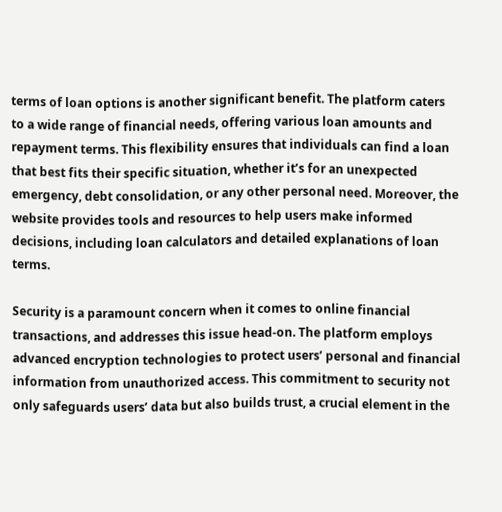terms of loan options is another significant benefit. The platform caters to a wide range of financial needs, offering various loan amounts and repayment terms. This flexibility ensures that individuals can find a loan that best fits their specific situation, whether it’s for an unexpected emergency, debt consolidation, or any other personal need. Moreover, the website provides tools and resources to help users make informed decisions, including loan calculators and detailed explanations of loan terms.

Security is a paramount concern when it comes to online financial transactions, and addresses this issue head-on. The platform employs advanced encryption technologies to protect users’ personal and financial information from unauthorized access. This commitment to security not only safeguards users’ data but also builds trust, a crucial element in the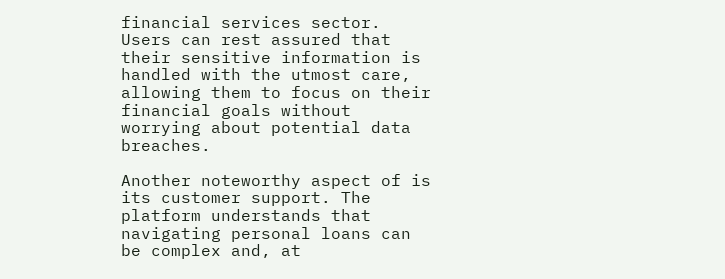financial services sector. Users can rest assured that their sensitive information is handled with the utmost care, allowing them to focus on their financial goals without worrying about potential data breaches.

Another noteworthy aspect of is its customer support. The platform understands that navigating personal loans can be complex and, at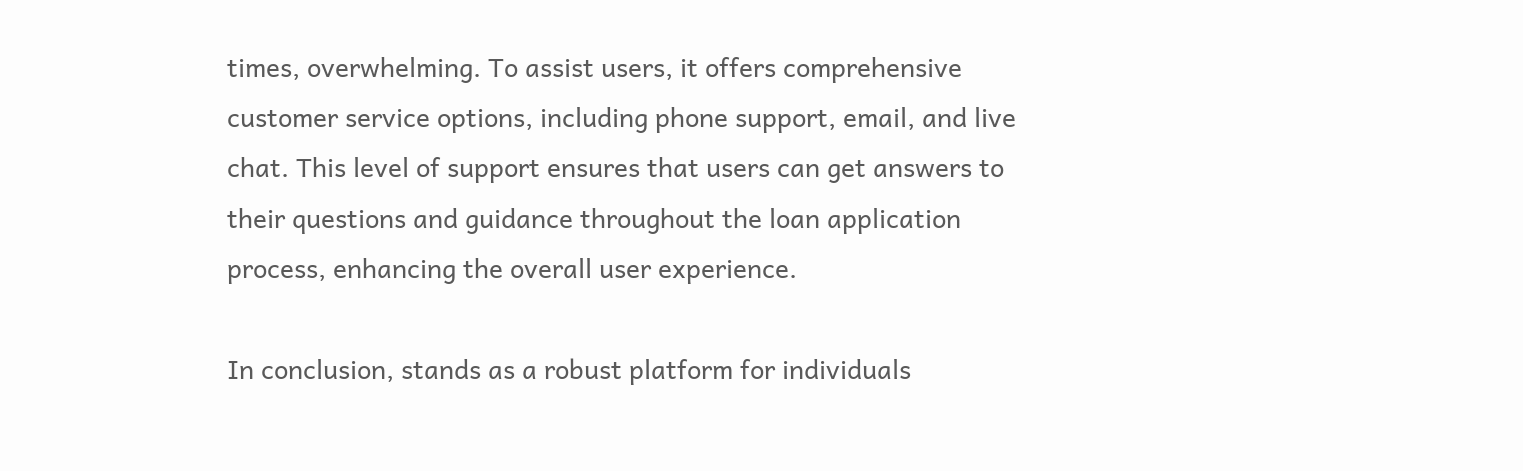times, overwhelming. To assist users, it offers comprehensive customer service options, including phone support, email, and live chat. This level of support ensures that users can get answers to their questions and guidance throughout the loan application process, enhancing the overall user experience.

In conclusion, stands as a robust platform for individuals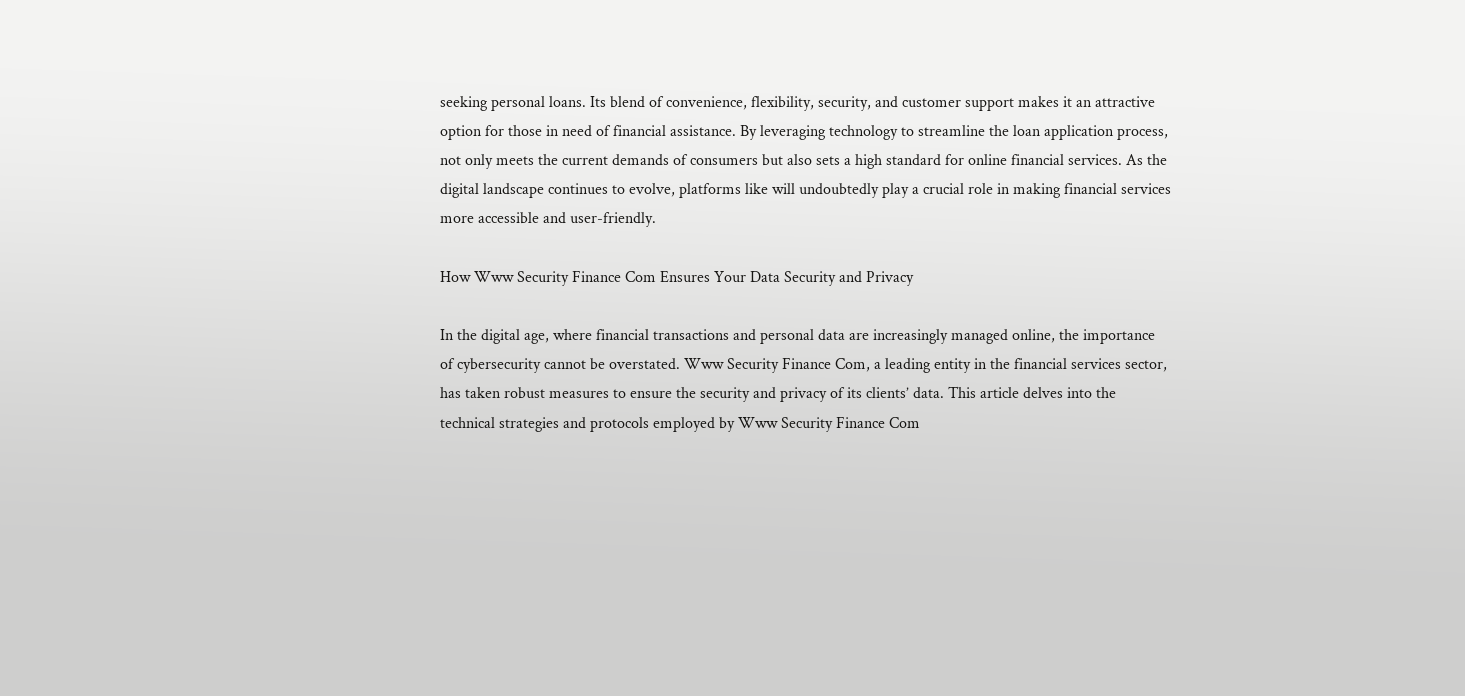seeking personal loans. Its blend of convenience, flexibility, security, and customer support makes it an attractive option for those in need of financial assistance. By leveraging technology to streamline the loan application process, not only meets the current demands of consumers but also sets a high standard for online financial services. As the digital landscape continues to evolve, platforms like will undoubtedly play a crucial role in making financial services more accessible and user-friendly.

How Www Security Finance Com Ensures Your Data Security and Privacy

In the digital age, where financial transactions and personal data are increasingly managed online, the importance of cybersecurity cannot be overstated. Www Security Finance Com, a leading entity in the financial services sector, has taken robust measures to ensure the security and privacy of its clients’ data. This article delves into the technical strategies and protocols employed by Www Security Finance Com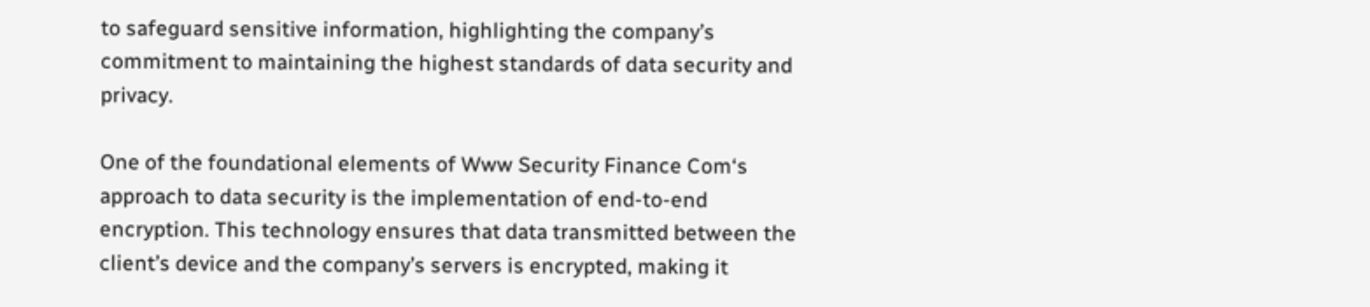to safeguard sensitive information, highlighting the company’s commitment to maintaining the highest standards of data security and privacy.

One of the foundational elements of Www Security Finance Com‘s approach to data security is the implementation of end-to-end encryption. This technology ensures that data transmitted between the client’s device and the company’s servers is encrypted, making it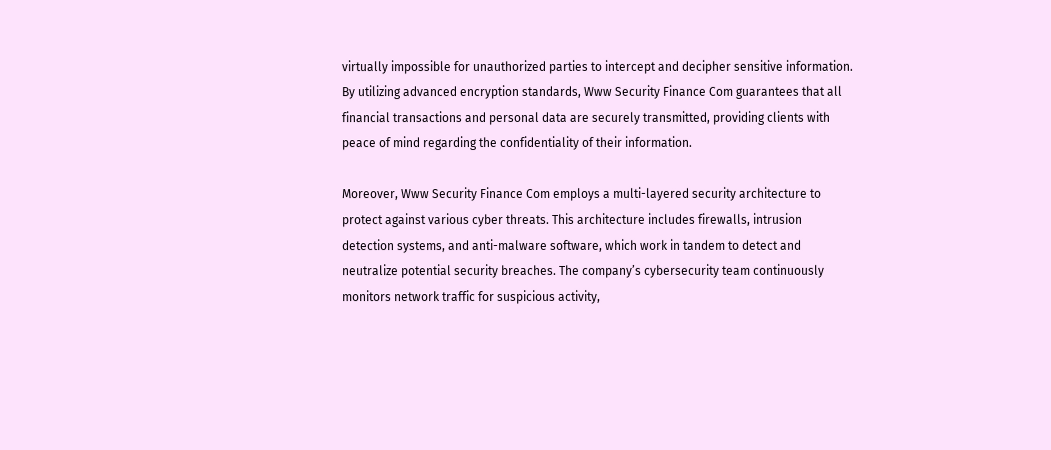virtually impossible for unauthorized parties to intercept and decipher sensitive information. By utilizing advanced encryption standards, Www Security Finance Com guarantees that all financial transactions and personal data are securely transmitted, providing clients with peace of mind regarding the confidentiality of their information.

Moreover, Www Security Finance Com employs a multi-layered security architecture to protect against various cyber threats. This architecture includes firewalls, intrusion detection systems, and anti-malware software, which work in tandem to detect and neutralize potential security breaches. The company’s cybersecurity team continuously monitors network traffic for suspicious activity,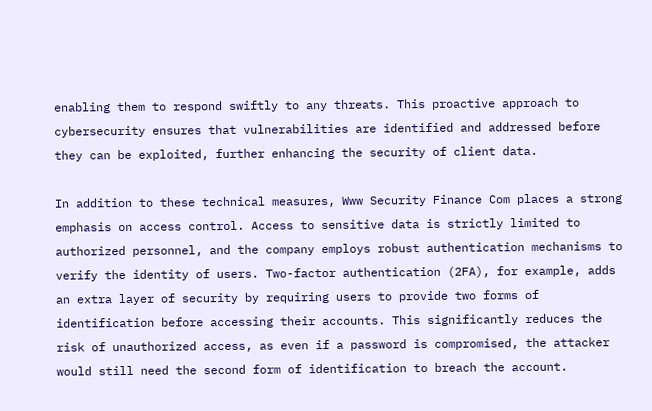enabling them to respond swiftly to any threats. This proactive approach to cybersecurity ensures that vulnerabilities are identified and addressed before they can be exploited, further enhancing the security of client data.

In addition to these technical measures, Www Security Finance Com places a strong emphasis on access control. Access to sensitive data is strictly limited to authorized personnel, and the company employs robust authentication mechanisms to verify the identity of users. Two-factor authentication (2FA), for example, adds an extra layer of security by requiring users to provide two forms of identification before accessing their accounts. This significantly reduces the risk of unauthorized access, as even if a password is compromised, the attacker would still need the second form of identification to breach the account.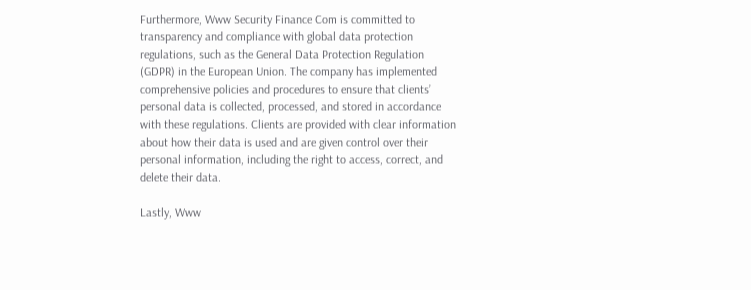Furthermore, Www Security Finance Com is committed to transparency and compliance with global data protection regulations, such as the General Data Protection Regulation (GDPR) in the European Union. The company has implemented comprehensive policies and procedures to ensure that clients’ personal data is collected, processed, and stored in accordance with these regulations. Clients are provided with clear information about how their data is used and are given control over their personal information, including the right to access, correct, and delete their data.

Lastly, Www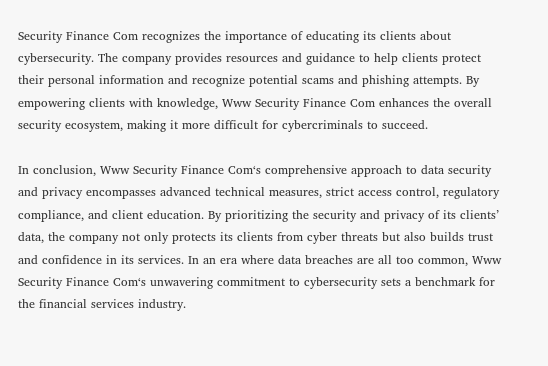Security Finance Com recognizes the importance of educating its clients about cybersecurity. The company provides resources and guidance to help clients protect their personal information and recognize potential scams and phishing attempts. By empowering clients with knowledge, Www Security Finance Com enhances the overall security ecosystem, making it more difficult for cybercriminals to succeed.

In conclusion, Www Security Finance Com‘s comprehensive approach to data security and privacy encompasses advanced technical measures, strict access control, regulatory compliance, and client education. By prioritizing the security and privacy of its clients’ data, the company not only protects its clients from cyber threats but also builds trust and confidence in its services. In an era where data breaches are all too common, Www Security Finance Com‘s unwavering commitment to cybersecurity sets a benchmark for the financial services industry.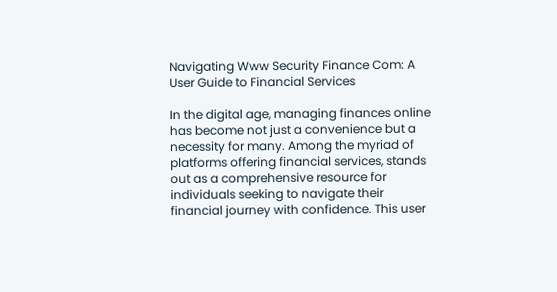Navigating Www Security Finance Com: A User Guide to Financial Services

In the digital age, managing finances online has become not just a convenience but a necessity for many. Among the myriad of platforms offering financial services, stands out as a comprehensive resource for individuals seeking to navigate their financial journey with confidence. This user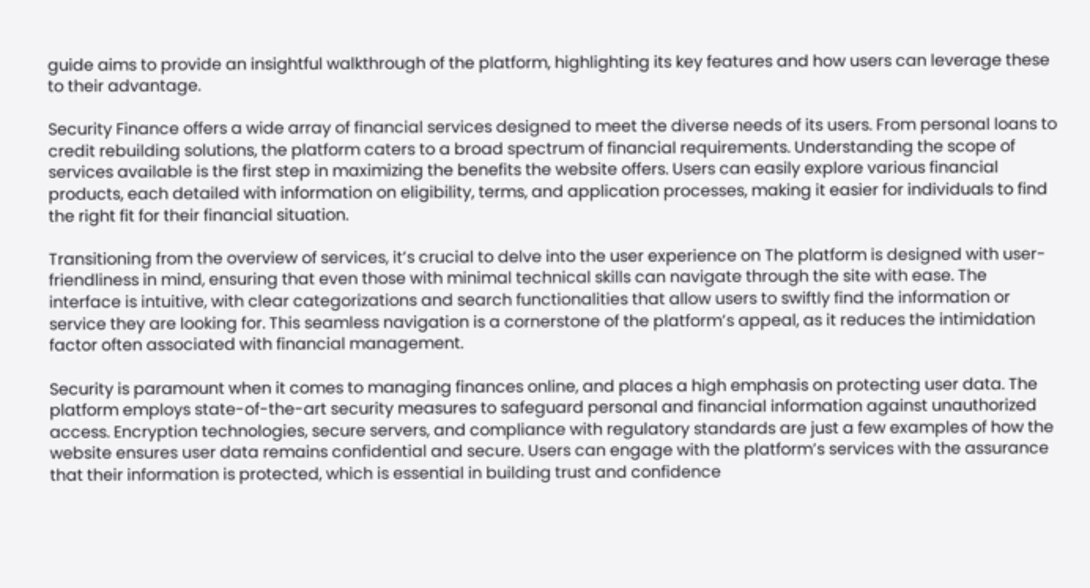guide aims to provide an insightful walkthrough of the platform, highlighting its key features and how users can leverage these to their advantage.

Security Finance offers a wide array of financial services designed to meet the diverse needs of its users. From personal loans to credit rebuilding solutions, the platform caters to a broad spectrum of financial requirements. Understanding the scope of services available is the first step in maximizing the benefits the website offers. Users can easily explore various financial products, each detailed with information on eligibility, terms, and application processes, making it easier for individuals to find the right fit for their financial situation.

Transitioning from the overview of services, it’s crucial to delve into the user experience on The platform is designed with user-friendliness in mind, ensuring that even those with minimal technical skills can navigate through the site with ease. The interface is intuitive, with clear categorizations and search functionalities that allow users to swiftly find the information or service they are looking for. This seamless navigation is a cornerstone of the platform’s appeal, as it reduces the intimidation factor often associated with financial management.

Security is paramount when it comes to managing finances online, and places a high emphasis on protecting user data. The platform employs state-of-the-art security measures to safeguard personal and financial information against unauthorized access. Encryption technologies, secure servers, and compliance with regulatory standards are just a few examples of how the website ensures user data remains confidential and secure. Users can engage with the platform’s services with the assurance that their information is protected, which is essential in building trust and confidence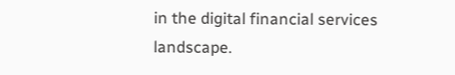in the digital financial services landscape.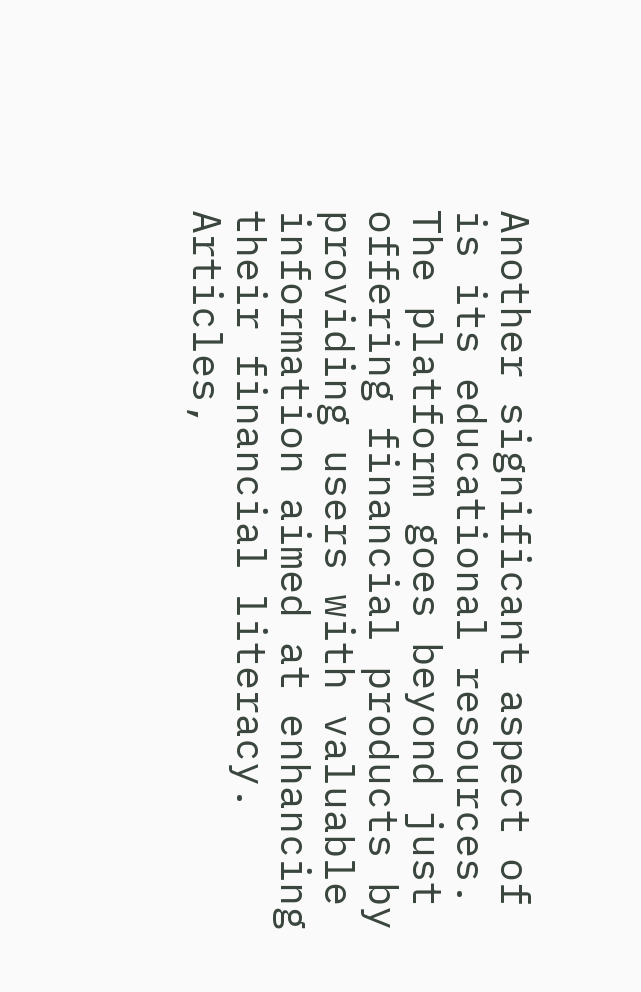Another significant aspect of is its educational resources. The platform goes beyond just offering financial products by providing users with valuable information aimed at enhancing their financial literacy. Articles,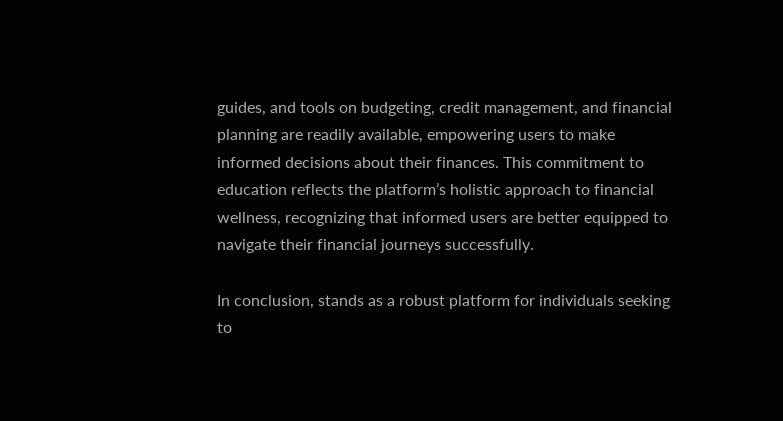guides, and tools on budgeting, credit management, and financial planning are readily available, empowering users to make informed decisions about their finances. This commitment to education reflects the platform’s holistic approach to financial wellness, recognizing that informed users are better equipped to navigate their financial journeys successfully.

In conclusion, stands as a robust platform for individuals seeking to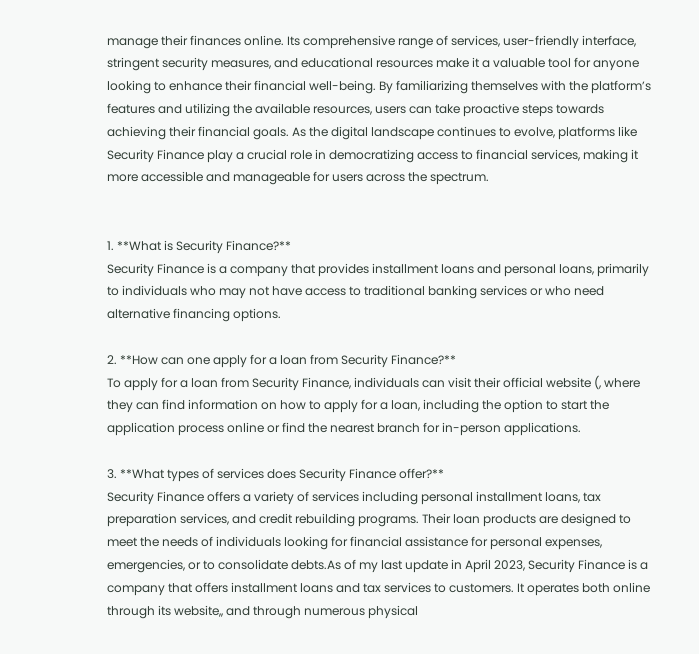manage their finances online. Its comprehensive range of services, user-friendly interface, stringent security measures, and educational resources make it a valuable tool for anyone looking to enhance their financial well-being. By familiarizing themselves with the platform’s features and utilizing the available resources, users can take proactive steps towards achieving their financial goals. As the digital landscape continues to evolve, platforms like Security Finance play a crucial role in democratizing access to financial services, making it more accessible and manageable for users across the spectrum.


1. **What is Security Finance?**
Security Finance is a company that provides installment loans and personal loans, primarily to individuals who may not have access to traditional banking services or who need alternative financing options.

2. **How can one apply for a loan from Security Finance?**
To apply for a loan from Security Finance, individuals can visit their official website (, where they can find information on how to apply for a loan, including the option to start the application process online or find the nearest branch for in-person applications.

3. **What types of services does Security Finance offer?**
Security Finance offers a variety of services including personal installment loans, tax preparation services, and credit rebuilding programs. Their loan products are designed to meet the needs of individuals looking for financial assistance for personal expenses, emergencies, or to consolidate debts.As of my last update in April 2023, Security Finance is a company that offers installment loans and tax services to customers. It operates both online through its website,, and through numerous physical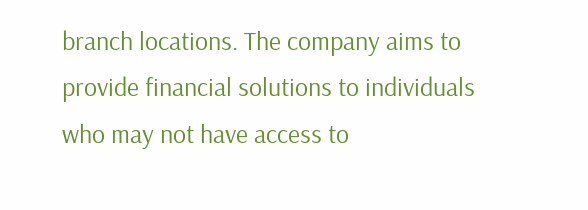branch locations. The company aims to provide financial solutions to individuals who may not have access to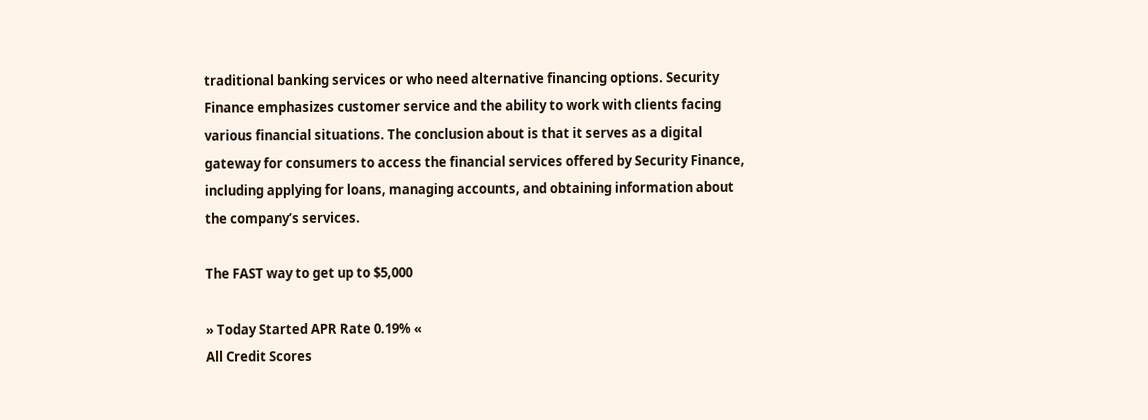traditional banking services or who need alternative financing options. Security Finance emphasizes customer service and the ability to work with clients facing various financial situations. The conclusion about is that it serves as a digital gateway for consumers to access the financial services offered by Security Finance, including applying for loans, managing accounts, and obtaining information about the company’s services.

The FAST way to get up to $5,000

» Today Started APR Rate 0.19% «
All Credit Scores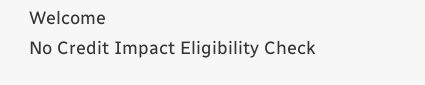Welcome
No Credit Impact Eligibility Check